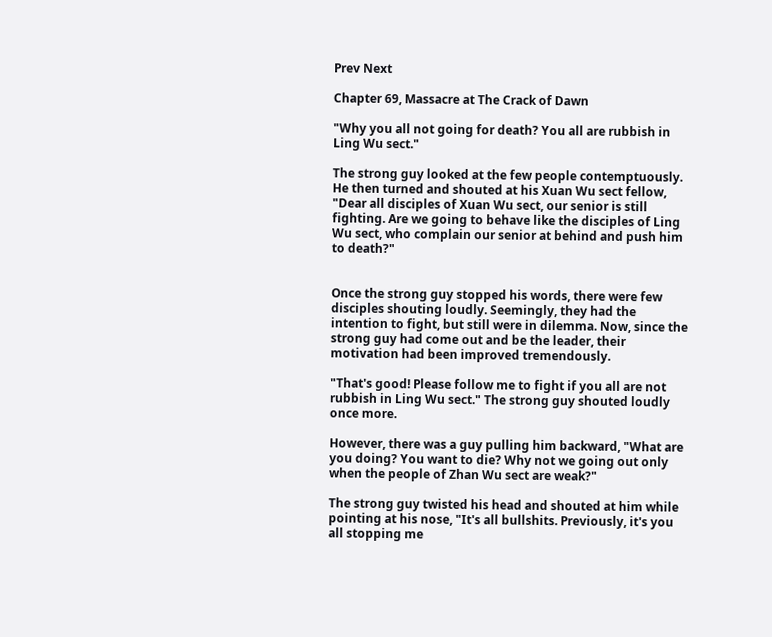Prev Next

Chapter 69, Massacre at The Crack of Dawn

"Why you all not going for death? You all are rubbish in Ling Wu sect."

The strong guy looked at the few people contemptuously. He then turned and shouted at his Xuan Wu sect fellow, "Dear all disciples of Xuan Wu sect, our senior is still fighting. Are we going to behave like the disciples of Ling Wu sect, who complain our senior at behind and push him to death?"


Once the strong guy stopped his words, there were few disciples shouting loudly. Seemingly, they had the intention to fight, but still were in dilemma. Now, since the strong guy had come out and be the leader, their motivation had been improved tremendously.

"That's good! Please follow me to fight if you all are not rubbish in Ling Wu sect." The strong guy shouted loudly once more.

However, there was a guy pulling him backward, "What are you doing? You want to die? Why not we going out only when the people of Zhan Wu sect are weak?"

The strong guy twisted his head and shouted at him while pointing at his nose, "It's all bullshits. Previously, it's you all stopping me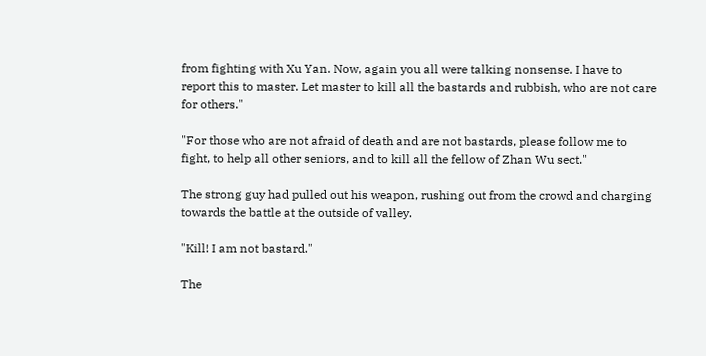from fighting with Xu Yan. Now, again you all were talking nonsense. I have to report this to master. Let master to kill all the bastards and rubbish, who are not care for others."

"For those who are not afraid of death and are not bastards, please follow me to fight, to help all other seniors, and to kill all the fellow of Zhan Wu sect."

The strong guy had pulled out his weapon, rushing out from the crowd and charging towards the battle at the outside of valley.

"Kill! I am not bastard."

The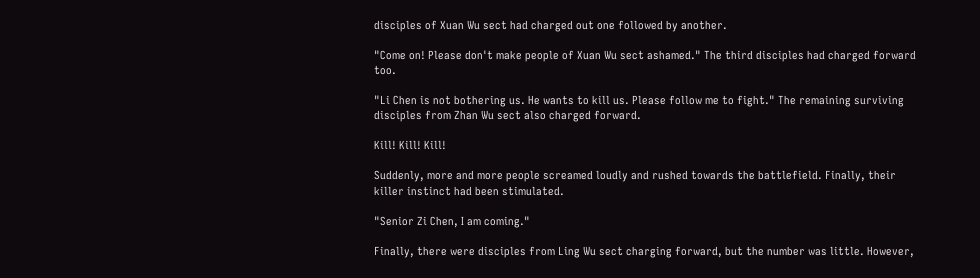disciples of Xuan Wu sect had charged out one followed by another.

"Come on! Please don't make people of Xuan Wu sect ashamed." The third disciples had charged forward too.

"Li Chen is not bothering us. He wants to kill us. Please follow me to fight." The remaining surviving disciples from Zhan Wu sect also charged forward.

Kill! Kill! Kill!

Suddenly, more and more people screamed loudly and rushed towards the battlefield. Finally, their killer instinct had been stimulated.

"Senior Zi Chen, I am coming."

Finally, there were disciples from Ling Wu sect charging forward, but the number was little. However,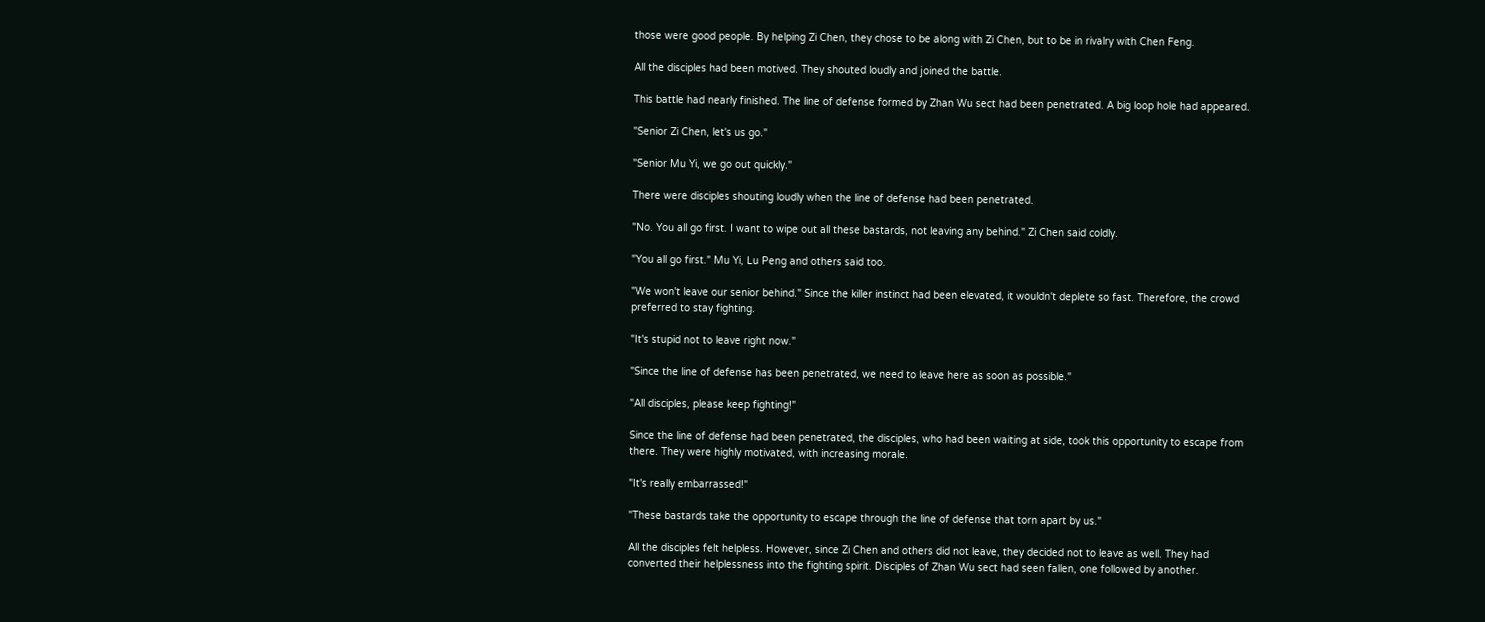those were good people. By helping Zi Chen, they chose to be along with Zi Chen, but to be in rivalry with Chen Feng.

All the disciples had been motived. They shouted loudly and joined the battle.

This battle had nearly finished. The line of defense formed by Zhan Wu sect had been penetrated. A big loop hole had appeared.

"Senior Zi Chen, let's us go."

"Senior Mu Yi, we go out quickly."

There were disciples shouting loudly when the line of defense had been penetrated.

"No. You all go first. I want to wipe out all these bastards, not leaving any behind." Zi Chen said coldly.

"You all go first." Mu Yi, Lu Peng and others said too.

"We won't leave our senior behind." Since the killer instinct had been elevated, it wouldn't deplete so fast. Therefore, the crowd preferred to stay fighting.

"It's stupid not to leave right now."

"Since the line of defense has been penetrated, we need to leave here as soon as possible."

"All disciples, please keep fighting!"

Since the line of defense had been penetrated, the disciples, who had been waiting at side, took this opportunity to escape from there. They were highly motivated, with increasing morale.

"It's really embarrassed!"

"These bastards take the opportunity to escape through the line of defense that torn apart by us."

All the disciples felt helpless. However, since Zi Chen and others did not leave, they decided not to leave as well. They had converted their helplessness into the fighting spirit. Disciples of Zhan Wu sect had seen fallen, one followed by another.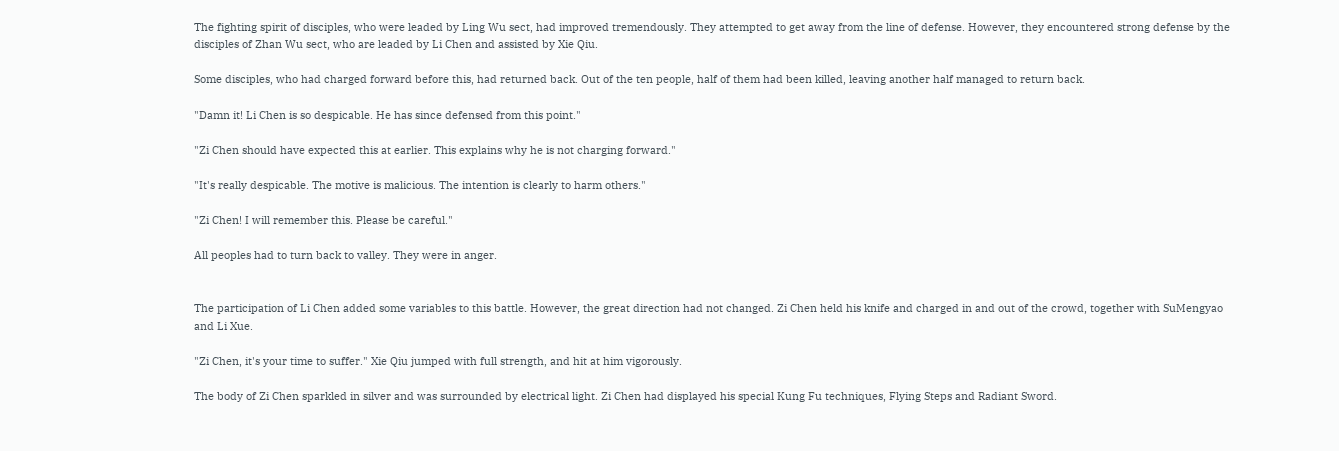The fighting spirit of disciples, who were leaded by Ling Wu sect, had improved tremendously. They attempted to get away from the line of defense. However, they encountered strong defense by the disciples of Zhan Wu sect, who are leaded by Li Chen and assisted by Xie Qiu.

Some disciples, who had charged forward before this, had returned back. Out of the ten people, half of them had been killed, leaving another half managed to return back.

"Damn it! Li Chen is so despicable. He has since defensed from this point."

"Zi Chen should have expected this at earlier. This explains why he is not charging forward."

"It's really despicable. The motive is malicious. The intention is clearly to harm others."

"Zi Chen! I will remember this. Please be careful."

All peoples had to turn back to valley. They were in anger.


The participation of Li Chen added some variables to this battle. However, the great direction had not changed. Zi Chen held his knife and charged in and out of the crowd, together with SuMengyao and Li Xue.

"Zi Chen, it's your time to suffer." Xie Qiu jumped with full strength, and hit at him vigorously.

The body of Zi Chen sparkled in silver and was surrounded by electrical light. Zi Chen had displayed his special Kung Fu techniques, Flying Steps and Radiant Sword.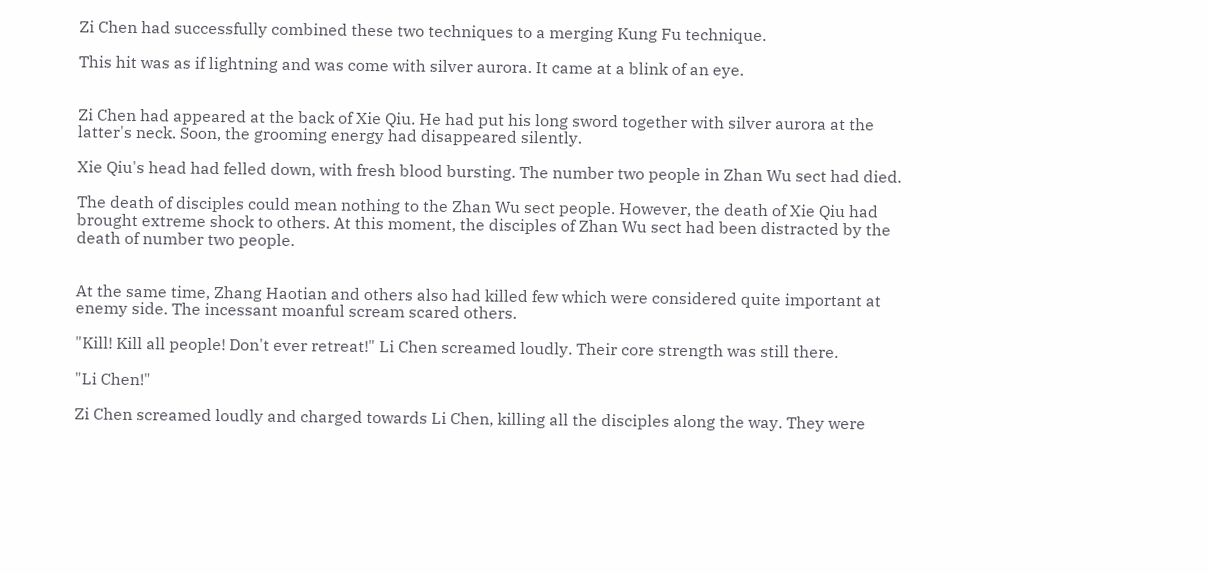Zi Chen had successfully combined these two techniques to a merging Kung Fu technique.

This hit was as if lightning and was come with silver aurora. It came at a blink of an eye.


Zi Chen had appeared at the back of Xie Qiu. He had put his long sword together with silver aurora at the latter's neck. Soon, the grooming energy had disappeared silently.

Xie Qiu's head had felled down, with fresh blood bursting. The number two people in Zhan Wu sect had died.

The death of disciples could mean nothing to the Zhan Wu sect people. However, the death of Xie Qiu had brought extreme shock to others. At this moment, the disciples of Zhan Wu sect had been distracted by the death of number two people.


At the same time, Zhang Haotian and others also had killed few which were considered quite important at enemy side. The incessant moanful scream scared others.

"Kill! Kill all people! Don't ever retreat!" Li Chen screamed loudly. Their core strength was still there.

"Li Chen!"

Zi Chen screamed loudly and charged towards Li Chen, killing all the disciples along the way. They were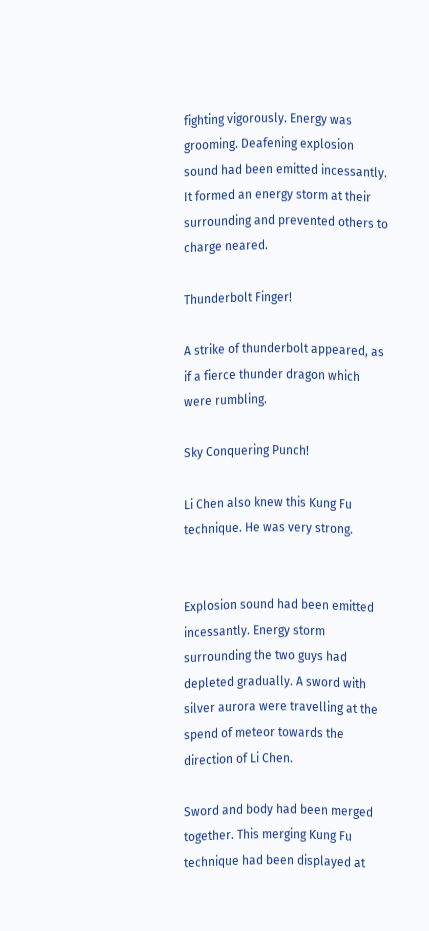fighting vigorously. Energy was grooming. Deafening explosion sound had been emitted incessantly. It formed an energy storm at their surrounding and prevented others to charge neared.

Thunderbolt Finger!

A strike of thunderbolt appeared, as if a fierce thunder dragon which were rumbling.

Sky Conquering Punch!

Li Chen also knew this Kung Fu technique. He was very strong.


Explosion sound had been emitted incessantly. Energy storm surrounding the two guys had depleted gradually. A sword with silver aurora were travelling at the spend of meteor towards the direction of Li Chen.

Sword and body had been merged together. This merging Kung Fu technique had been displayed at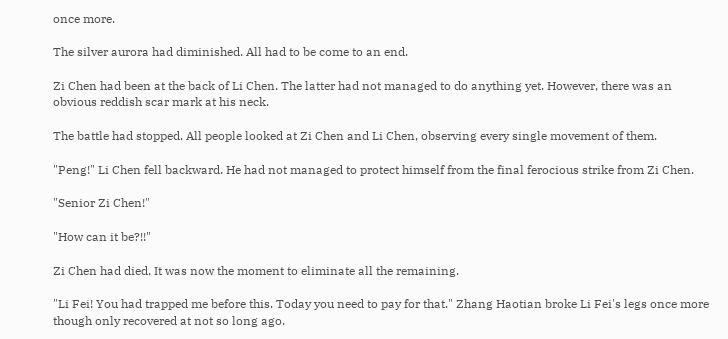once more.

The silver aurora had diminished. All had to be come to an end.

Zi Chen had been at the back of Li Chen. The latter had not managed to do anything yet. However, there was an obvious reddish scar mark at his neck.

The battle had stopped. All people looked at Zi Chen and Li Chen, observing every single movement of them.

"Peng!" Li Chen fell backward. He had not managed to protect himself from the final ferocious strike from Zi Chen.

"Senior Zi Chen!"

"How can it be?!!"

Zi Chen had died. It was now the moment to eliminate all the remaining.

"Li Fei! You had trapped me before this. Today you need to pay for that." Zhang Haotian broke Li Fei's legs once more though only recovered at not so long ago.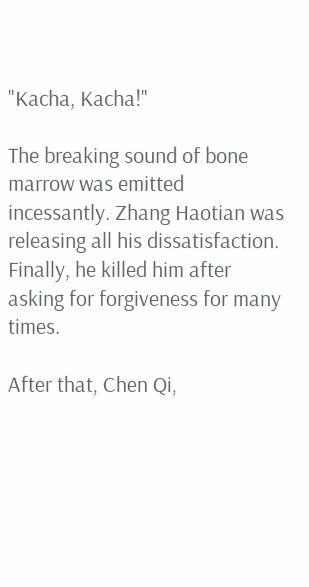"Kacha, Kacha!"

The breaking sound of bone marrow was emitted incessantly. Zhang Haotian was releasing all his dissatisfaction. Finally, he killed him after asking for forgiveness for many times.

After that, Chen Qi,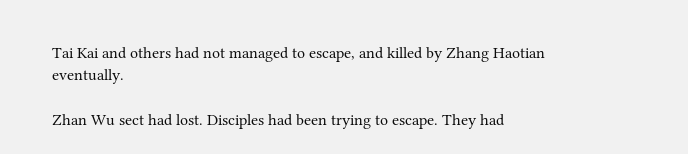Tai Kai and others had not managed to escape, and killed by Zhang Haotian eventually.

Zhan Wu sect had lost. Disciples had been trying to escape. They had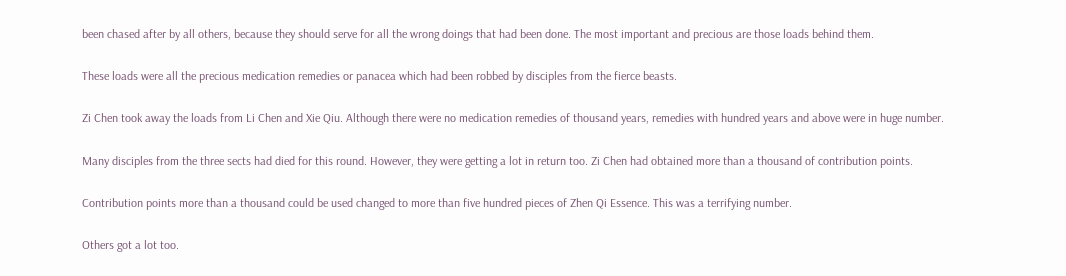been chased after by all others, because they should serve for all the wrong doings that had been done. The most important and precious are those loads behind them.

These loads were all the precious medication remedies or panacea which had been robbed by disciples from the fierce beasts.

Zi Chen took away the loads from Li Chen and Xie Qiu. Although there were no medication remedies of thousand years, remedies with hundred years and above were in huge number.

Many disciples from the three sects had died for this round. However, they were getting a lot in return too. Zi Chen had obtained more than a thousand of contribution points.

Contribution points more than a thousand could be used changed to more than five hundred pieces of Zhen Qi Essence. This was a terrifying number.

Others got a lot too.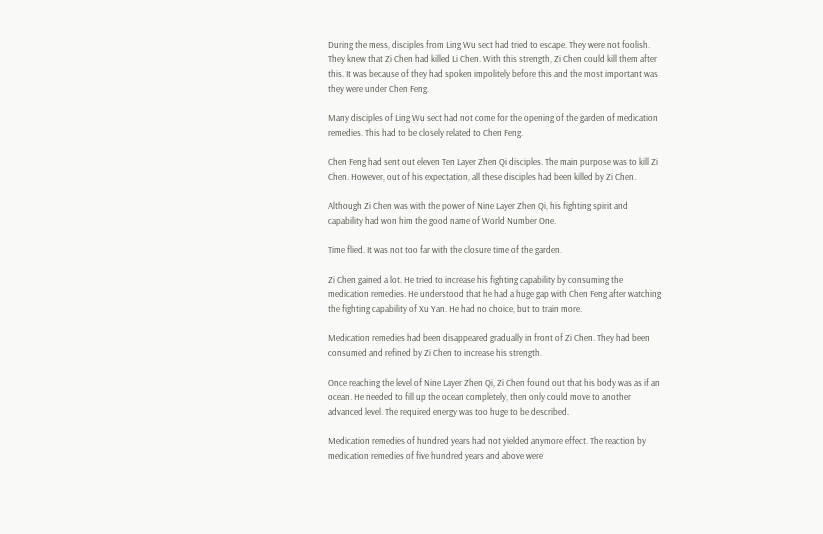During the mess, disciples from Ling Wu sect had tried to escape. They were not foolish. They knew that Zi Chen had killed Li Chen. With this strength, Zi Chen could kill them after this. It was because of they had spoken impolitely before this and the most important was they were under Chen Feng.

Many disciples of Ling Wu sect had not come for the opening of the garden of medication remedies. This had to be closely related to Chen Feng.

Chen Feng had sent out eleven Ten Layer Zhen Qi disciples. The main purpose was to kill Zi Chen. However, out of his expectation, all these disciples had been killed by Zi Chen.

Although Zi Chen was with the power of Nine Layer Zhen Qi, his fighting spirit and capability had won him the good name of World Number One.

Time flied. It was not too far with the closure time of the garden.

Zi Chen gained a lot. He tried to increase his fighting capability by consuming the medication remedies. He understood that he had a huge gap with Chen Feng after watching the fighting capability of Xu Yan. He had no choice, but to train more.

Medication remedies had been disappeared gradually in front of Zi Chen. They had been consumed and refined by Zi Chen to increase his strength.

Once reaching the level of Nine Layer Zhen Qi, Zi Chen found out that his body was as if an ocean. He needed to fill up the ocean completely, then only could move to another advanced level. The required energy was too huge to be described.

Medication remedies of hundred years had not yielded anymore effect. The reaction by medication remedies of five hundred years and above were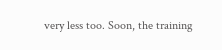very less too. Soon, the training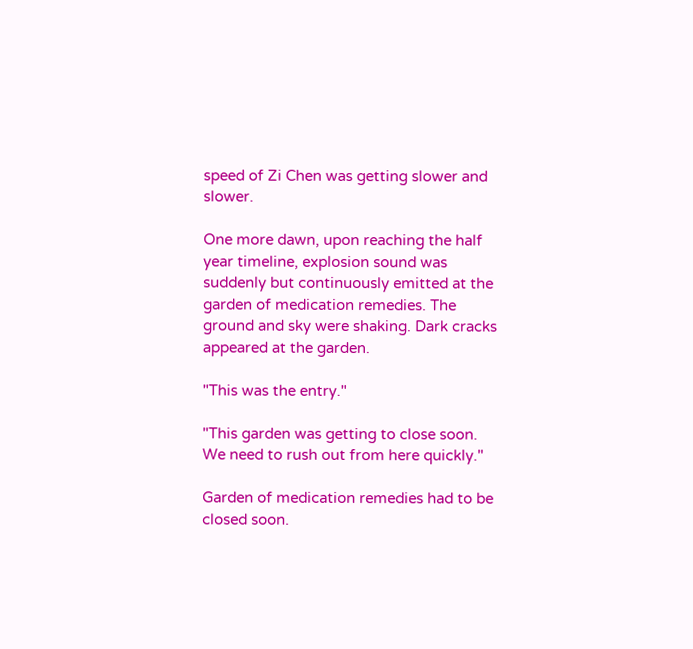speed of Zi Chen was getting slower and slower.

One more dawn, upon reaching the half year timeline, explosion sound was suddenly but continuously emitted at the garden of medication remedies. The ground and sky were shaking. Dark cracks appeared at the garden.

"This was the entry."

"This garden was getting to close soon. We need to rush out from here quickly."

Garden of medication remedies had to be closed soon.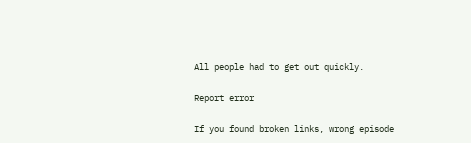All people had to get out quickly.

Report error

If you found broken links, wrong episode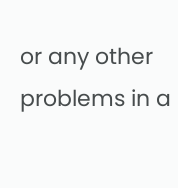or any other problems in a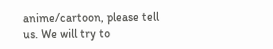anime/cartoon, please tell us. We will try to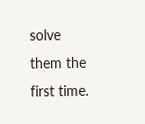solve them the first time.